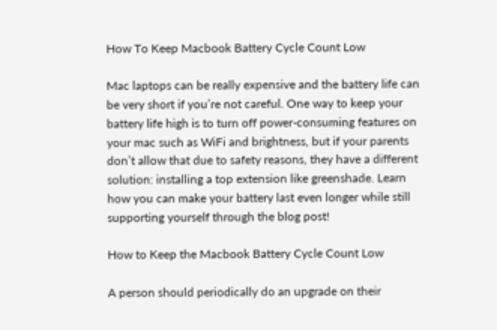How To Keep Macbook Battery Cycle Count Low

Mac laptops can be really expensive and the battery life can be very short if you’re not careful. One way to keep your battery life high is to turn off power-consuming features on your mac such as WiFi and brightness, but if your parents don’t allow that due to safety reasons, they have a different solution: installing a top extension like greenshade. Learn how you can make your battery last even longer while still supporting yourself through the blog post!

How to Keep the Macbook Battery Cycle Count Low

A person should periodically do an upgrade on their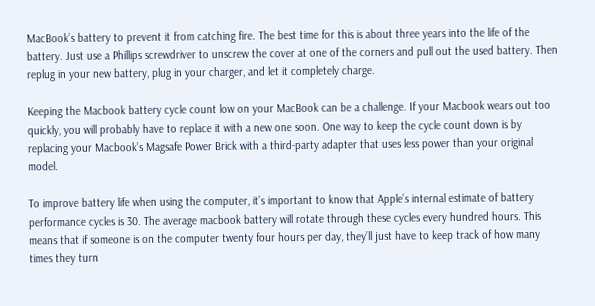MacBook’s battery to prevent it from catching fire. The best time for this is about three years into the life of the battery. Just use a Phillips screwdriver to unscrew the cover at one of the corners and pull out the used battery. Then replug in your new battery, plug in your charger, and let it completely charge.

Keeping the Macbook battery cycle count low on your MacBook can be a challenge. If your Macbook wears out too quickly, you will probably have to replace it with a new one soon. One way to keep the cycle count down is by replacing your Macbook’s Magsafe Power Brick with a third-party adapter that uses less power than your original model.

To improve battery life when using the computer, it’s important to know that Apple’s internal estimate of battery performance cycles is 30. The average macbook battery will rotate through these cycles every hundred hours. This means that if someone is on the computer twenty four hours per day, they’ll just have to keep track of how many times they turn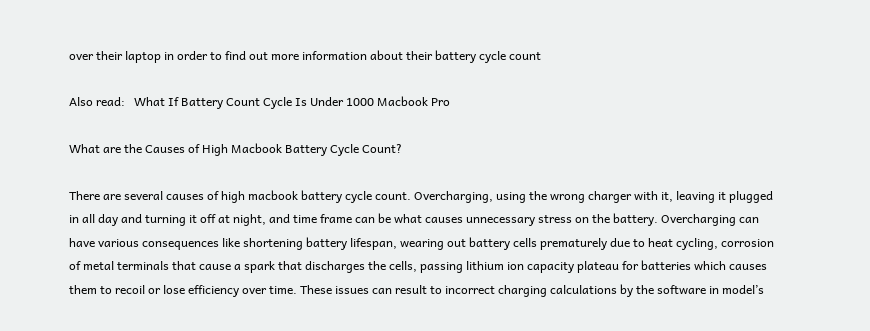over their laptop in order to find out more information about their battery cycle count

Also read:   What If Battery Count Cycle Is Under 1000 Macbook Pro

What are the Causes of High Macbook Battery Cycle Count?

There are several causes of high macbook battery cycle count. Overcharging, using the wrong charger with it, leaving it plugged in all day and turning it off at night, and time frame can be what causes unnecessary stress on the battery. Overcharging can have various consequences like shortening battery lifespan, wearing out battery cells prematurely due to heat cycling, corrosion of metal terminals that cause a spark that discharges the cells, passing lithium ion capacity plateau for batteries which causes them to recoil or lose efficiency over time. These issues can result to incorrect charging calculations by the software in model’s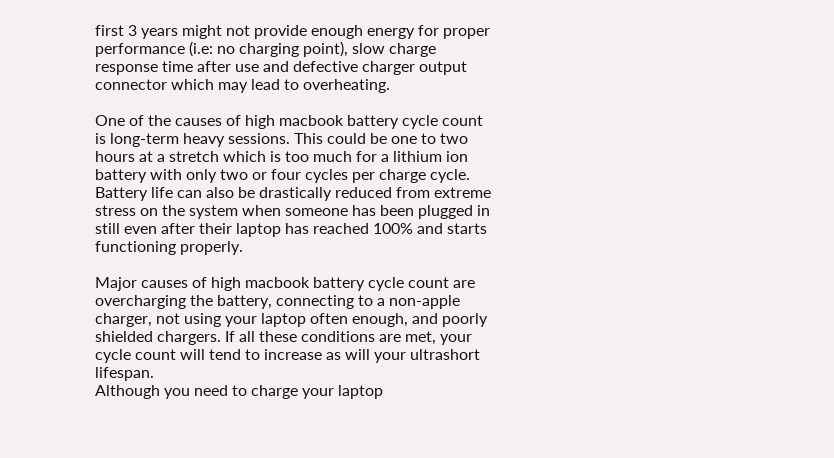first 3 years might not provide enough energy for proper performance (i.e: no charging point), slow charge response time after use and defective charger output connector which may lead to overheating.

One of the causes of high macbook battery cycle count is long-term heavy sessions. This could be one to two hours at a stretch which is too much for a lithium ion battery with only two or four cycles per charge cycle. Battery life can also be drastically reduced from extreme stress on the system when someone has been plugged in still even after their laptop has reached 100% and starts functioning properly.

Major causes of high macbook battery cycle count are overcharging the battery, connecting to a non-apple charger, not using your laptop often enough, and poorly shielded chargers. If all these conditions are met, your cycle count will tend to increase as will your ultrashort lifespan.
Although you need to charge your laptop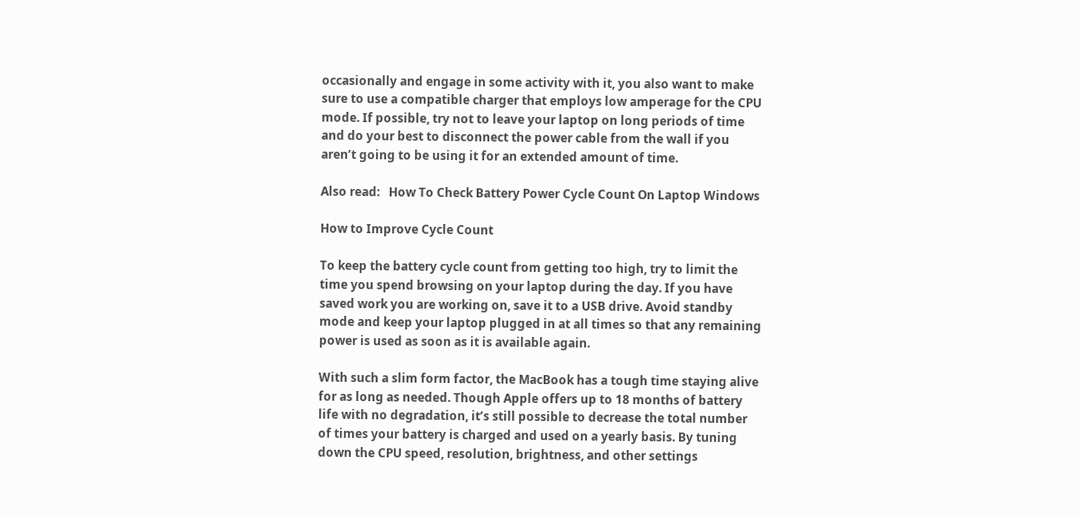occasionally and engage in some activity with it, you also want to make sure to use a compatible charger that employs low amperage for the CPU mode. If possible, try not to leave your laptop on long periods of time and do your best to disconnect the power cable from the wall if you aren’t going to be using it for an extended amount of time.

Also read:   How To Check Battery Power Cycle Count On Laptop Windows

How to Improve Cycle Count

To keep the battery cycle count from getting too high, try to limit the time you spend browsing on your laptop during the day. If you have saved work you are working on, save it to a USB drive. Avoid standby mode and keep your laptop plugged in at all times so that any remaining power is used as soon as it is available again.

With such a slim form factor, the MacBook has a tough time staying alive for as long as needed. Though Apple offers up to 18 months of battery life with no degradation, it’s still possible to decrease the total number of times your battery is charged and used on a yearly basis. By tuning down the CPU speed, resolution, brightness, and other settings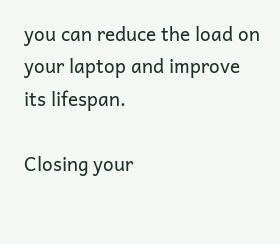you can reduce the load on your laptop and improve its lifespan.

Closing your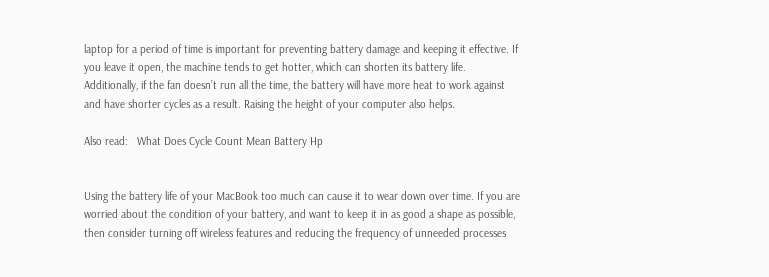laptop for a period of time is important for preventing battery damage and keeping it effective. If you leave it open, the machine tends to get hotter, which can shorten its battery life. Additionally, if the fan doesn’t run all the time, the battery will have more heat to work against and have shorter cycles as a result. Raising the height of your computer also helps.

Also read:   What Does Cycle Count Mean Battery Hp


Using the battery life of your MacBook too much can cause it to wear down over time. If you are worried about the condition of your battery, and want to keep it in as good a shape as possible, then consider turning off wireless features and reducing the frequency of unneeded processes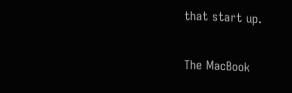that start up.

The MacBook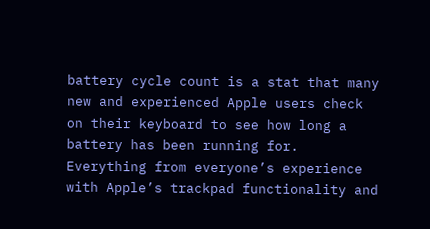battery cycle count is a stat that many new and experienced Apple users check on their keyboard to see how long a battery has been running for. Everything from everyone’s experience with Apple’s trackpad functionality and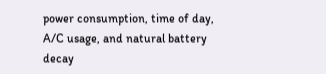power consumption, time of day, A/C usage, and natural battery decay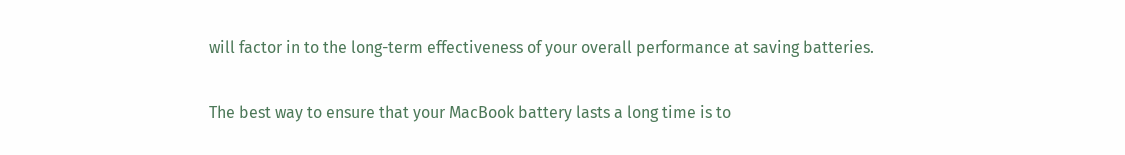will factor in to the long-term effectiveness of your overall performance at saving batteries.

The best way to ensure that your MacBook battery lasts a long time is to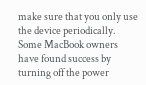make sure that you only use the device periodically. Some MacBook owners have found success by turning off the power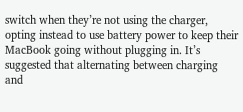switch when they’re not using the charger, opting instead to use battery power to keep their MacBook going without plugging in. It’s suggested that alternating between charging and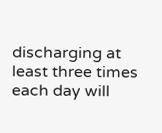discharging at least three times each day will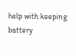help with keeping battery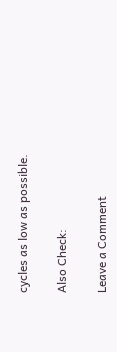cycles as low as possible.

Also Check:

Leave a Comment